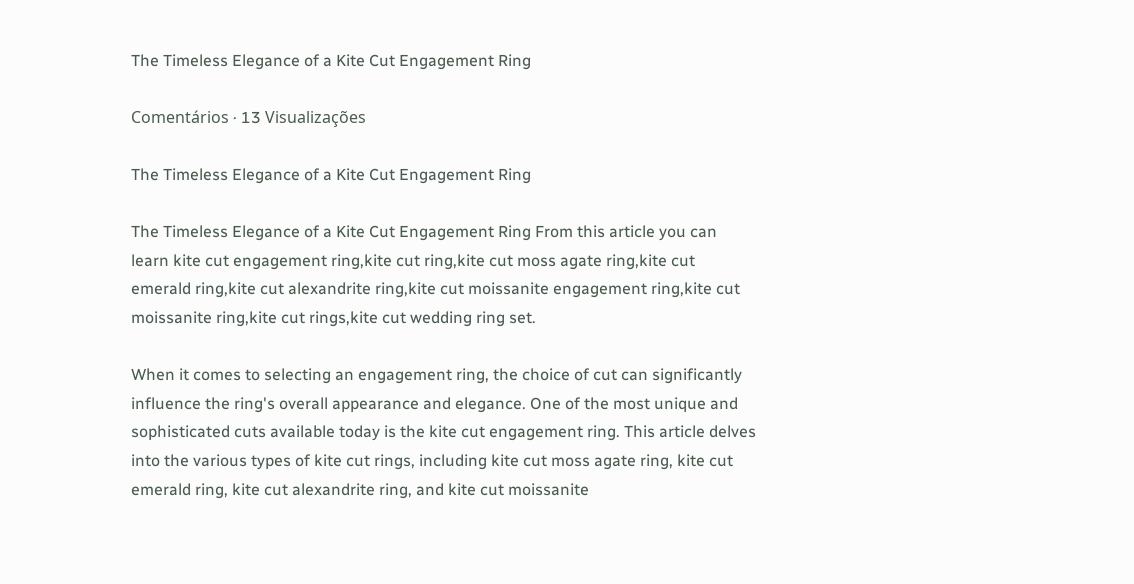The Timeless Elegance of a Kite Cut Engagement Ring

Comentários · 13 Visualizações

The Timeless Elegance of a Kite Cut Engagement Ring

The Timeless Elegance of a Kite Cut Engagement Ring From this article you can learn kite cut engagement ring,kite cut ring,kite cut moss agate ring,kite cut emerald ring,kite cut alexandrite ring,kite cut moissanite engagement ring,kite cut moissanite ring,kite cut rings,kite cut wedding ring set.

When it comes to selecting an engagement ring, the choice of cut can significantly influence the ring's overall appearance and elegance. One of the most unique and sophisticated cuts available today is the kite cut engagement ring. This article delves into the various types of kite cut rings, including kite cut moss agate ring, kite cut emerald ring, kite cut alexandrite ring, and kite cut moissanite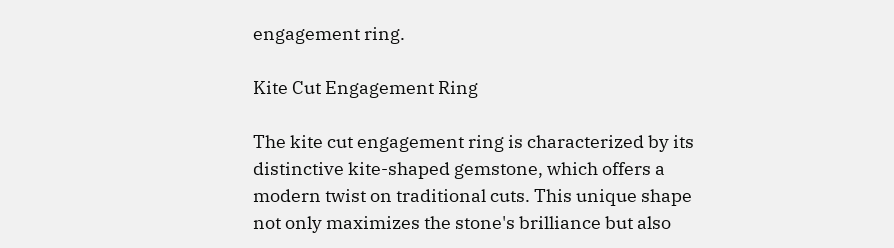engagement ring.

Kite Cut Engagement Ring

The kite cut engagement ring is characterized by its distinctive kite-shaped gemstone, which offers a modern twist on traditional cuts. This unique shape not only maximizes the stone's brilliance but also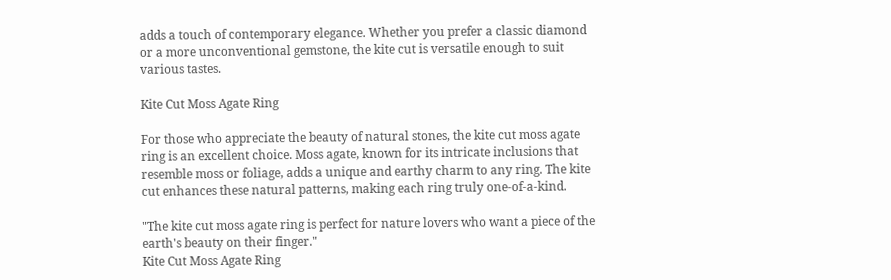adds a touch of contemporary elegance. Whether you prefer a classic diamond or a more unconventional gemstone, the kite cut is versatile enough to suit various tastes.

Kite Cut Moss Agate Ring

For those who appreciate the beauty of natural stones, the kite cut moss agate ring is an excellent choice. Moss agate, known for its intricate inclusions that resemble moss or foliage, adds a unique and earthy charm to any ring. The kite cut enhances these natural patterns, making each ring truly one-of-a-kind.

"The kite cut moss agate ring is perfect for nature lovers who want a piece of the earth's beauty on their finger."
Kite Cut Moss Agate Ring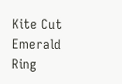Kite Cut Emerald Ring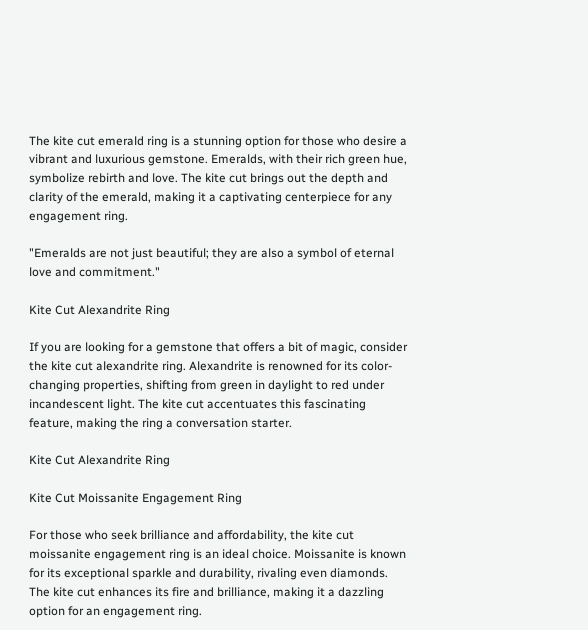The kite cut emerald ring is a stunning option for those who desire a vibrant and luxurious gemstone. Emeralds, with their rich green hue, symbolize rebirth and love. The kite cut brings out the depth and clarity of the emerald, making it a captivating centerpiece for any engagement ring.

"Emeralds are not just beautiful; they are also a symbol of eternal love and commitment."

Kite Cut Alexandrite Ring

If you are looking for a gemstone that offers a bit of magic, consider the kite cut alexandrite ring. Alexandrite is renowned for its color-changing properties, shifting from green in daylight to red under incandescent light. The kite cut accentuates this fascinating feature, making the ring a conversation starter.

Kite Cut Alexandrite Ring

Kite Cut Moissanite Engagement Ring

For those who seek brilliance and affordability, the kite cut moissanite engagement ring is an ideal choice. Moissanite is known for its exceptional sparkle and durability, rivaling even diamonds. The kite cut enhances its fire and brilliance, making it a dazzling option for an engagement ring.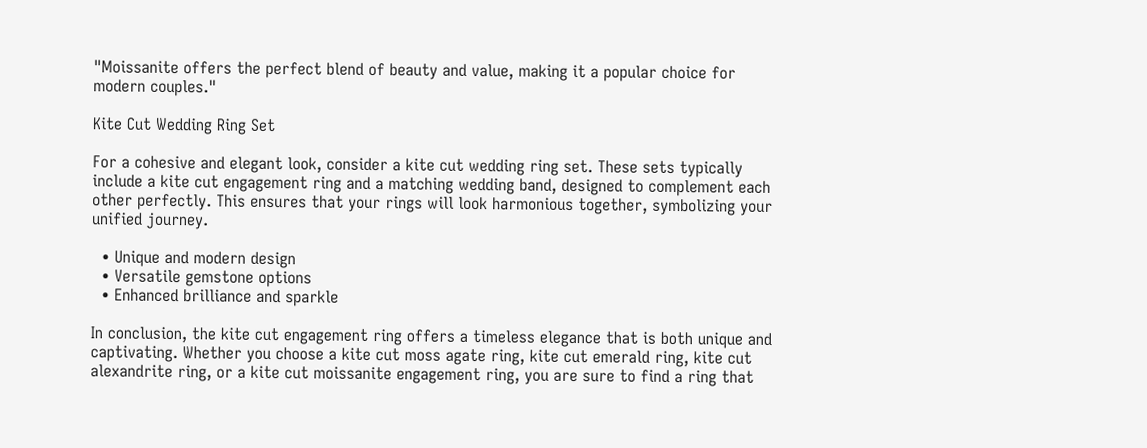"Moissanite offers the perfect blend of beauty and value, making it a popular choice for modern couples."

Kite Cut Wedding Ring Set

For a cohesive and elegant look, consider a kite cut wedding ring set. These sets typically include a kite cut engagement ring and a matching wedding band, designed to complement each other perfectly. This ensures that your rings will look harmonious together, symbolizing your unified journey.

  • Unique and modern design
  • Versatile gemstone options
  • Enhanced brilliance and sparkle

In conclusion, the kite cut engagement ring offers a timeless elegance that is both unique and captivating. Whether you choose a kite cut moss agate ring, kite cut emerald ring, kite cut alexandrite ring, or a kite cut moissanite engagement ring, you are sure to find a ring that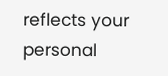reflects your personal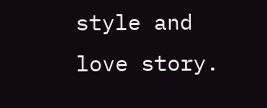style and love story.